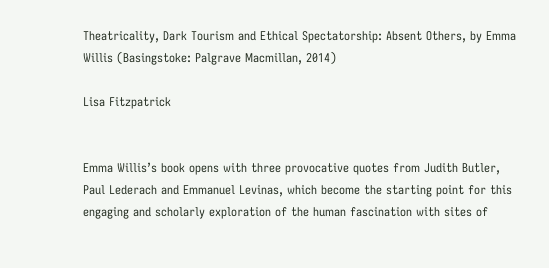Theatricality, Dark Tourism and Ethical Spectatorship: Absent Others, by Emma Willis (Basingstoke: Palgrave Macmillan, 2014)

Lisa Fitzpatrick


Emma Willis’s book opens with three provocative quotes from Judith Butler, Paul Lederach and Emmanuel Levinas, which become the starting point for this engaging and scholarly exploration of the human fascination with sites of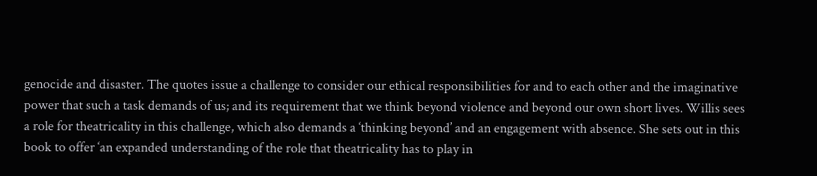genocide and disaster. The quotes issue a challenge to consider our ethical responsibilities for and to each other and the imaginative power that such a task demands of us; and its requirement that we think beyond violence and beyond our own short lives. Willis sees a role for theatricality in this challenge, which also demands a ‘thinking beyond’ and an engagement with absence. She sets out in this book to offer ‘an expanded understanding of the role that theatricality has to play in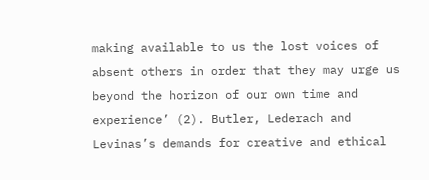making available to us the lost voices of absent others in order that they may urge us beyond the horizon of our own time and experience’ (2). Butler, Lederach and Levinas’s demands for creative and ethical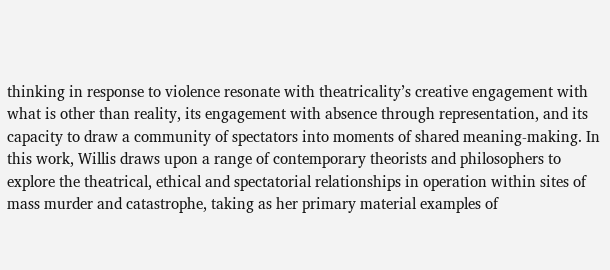thinking in response to violence resonate with theatricality’s creative engagement with what is other than reality, its engagement with absence through representation, and its capacity to draw a community of spectators into moments of shared meaning-making. In this work, Willis draws upon a range of contemporary theorists and philosophers to explore the theatrical, ethical and spectatorial relationships in operation within sites of mass murder and catastrophe, taking as her primary material examples of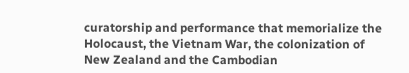curatorship and performance that memorialize the Holocaust, the Vietnam War, the colonization of New Zealand and the Cambodian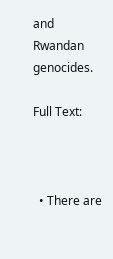and Rwandan genocides.

Full Text:



  • There are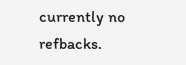currently no refbacks.